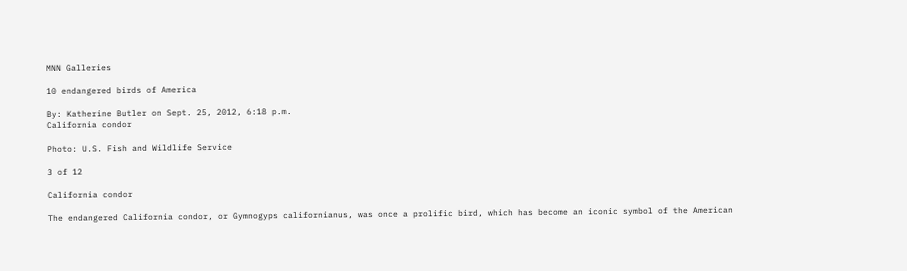MNN Galleries

10 endangered birds of America

By: Katherine Butler on Sept. 25, 2012, 6:18 p.m.
California condor

Photo: U.S. Fish and Wildlife Service

3 of 12

California condor

The endangered California condor, or Gymnogyps californianus, was once a prolific bird, which has become an iconic symbol of the American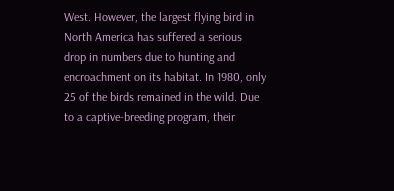West. However, the largest flying bird in North America has suffered a serious drop in numbers due to hunting and encroachment on its habitat. In 1980, only 25 of the birds remained in the wild. Due to a captive-breeding program, their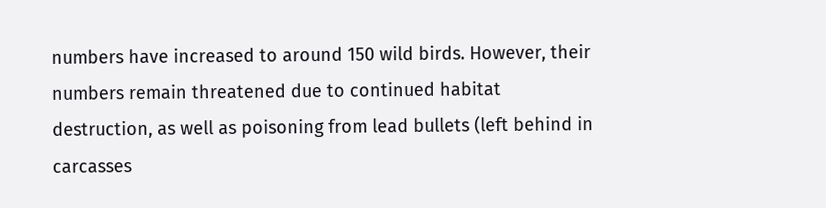numbers have increased to around 150 wild birds. However, their numbers remain threatened due to continued habitat destruction, as well as poisoning from lead bullets (left behind in carcasses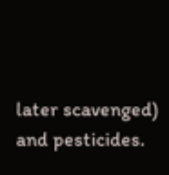later scavenged) and pesticides.